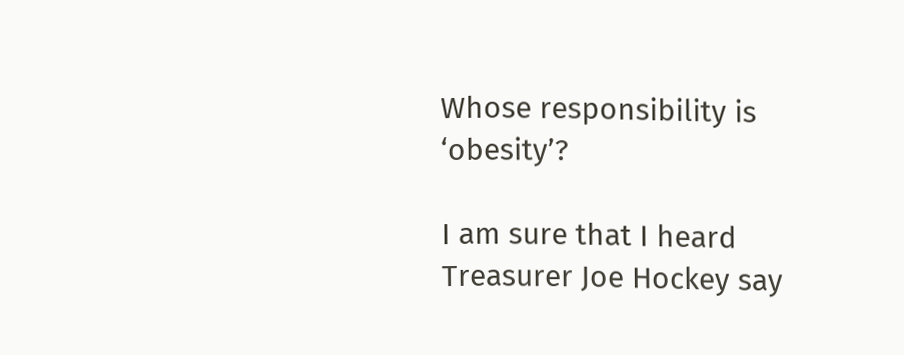Whose responsibility is ‘obesity’?

I am sure that I heard Treasurer Joe Hockey say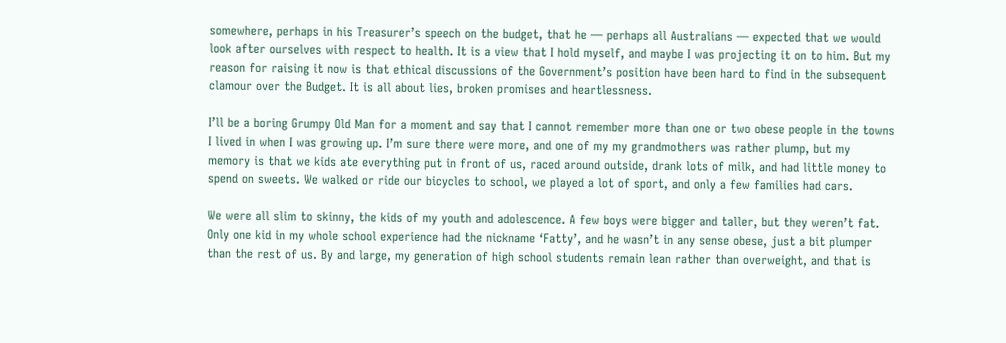somewhere, perhaps in his Treasurer’s speech on the budget, that he — perhaps all Australians — expected that we would look after ourselves with respect to health. It is a view that I hold myself, and maybe I was projecting it on to him. But my reason for raising it now is that ethical discussions of the Government’s position have been hard to find in the subsequent clamour over the Budget. It is all about lies, broken promises and heartlessness.

I’ll be a boring Grumpy Old Man for a moment and say that I cannot remember more than one or two obese people in the towns I lived in when I was growing up. I’m sure there were more, and one of my my grandmothers was rather plump, but my memory is that we kids ate everything put in front of us, raced around outside, drank lots of milk, and had little money to spend on sweets. We walked or ride our bicycles to school, we played a lot of sport, and only a few families had cars.

We were all slim to skinny, the kids of my youth and adolescence. A few boys were bigger and taller, but they weren’t fat. Only one kid in my whole school experience had the nickname ‘Fatty’, and he wasn’t in any sense obese, just a bit plumper than the rest of us. By and large, my generation of high school students remain lean rather than overweight, and that is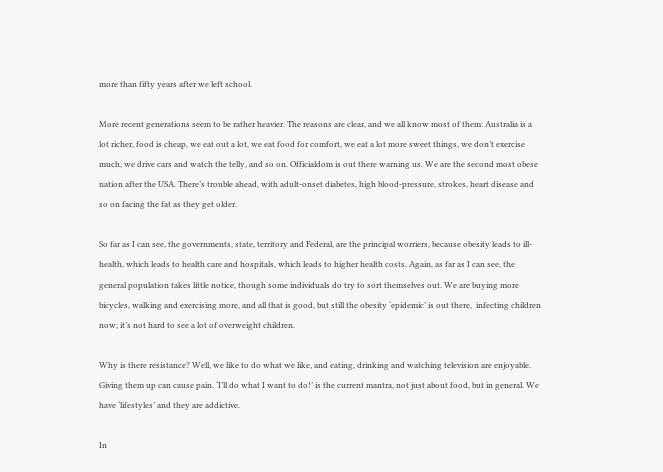more than fifty years after we left school.

More recent generations seem to be rather heavier. The reasons are clear, and we all know most of them: Australia is a lot richer, food is cheap, we eat out a lot, we eat food for comfort, we eat a lot more sweet things, we don’t exercise much, we drive cars and watch the telly, and so on. Officialdom is out there warning us. We are the second most obese nation after the USA. There’s trouble ahead, with adult-onset diabetes, high blood-pressure, strokes, heart disease and so on facing the fat as they get older.

So far as I can see, the governments, state, territory and Federal, are the principal worriers, because obesity leads to ill-health, which leads to health care and hospitals, which leads to higher health costs. Again, as far as I can see, the general population takes little notice, though some individuals do try to sort themselves out. We are buying more bicycles, walking and exercising more, and all that is good, but still the obesity ‘epidemic’ is out there,  infecting children now; it’s not hard to see a lot of overweight children.

Why is there resistance? Well, we like to do what we like, and eating, drinking and watching television are enjoyable. Giving them up can cause pain. ‘I’ll do what I want to do!’ is the current mantra, not just about food, but in general. We have ‘lifestyles’ and they are addictive.

In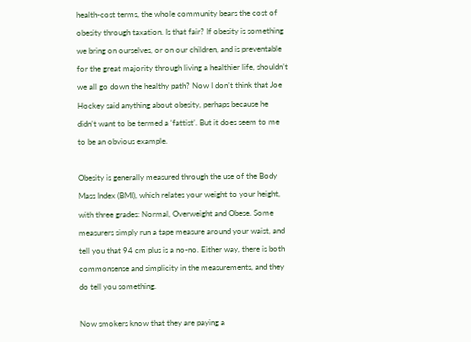health-cost terms, the whole community bears the cost of obesity through taxation. Is that fair? If obesity is something we bring on ourselves, or on our children, and is preventable for the great majority through living a healthier life, shouldn’t we all go down the healthy path? Now I don’t think that Joe Hockey said anything about obesity, perhaps because he didn’t want to be termed a ‘fattist’. But it does seem to me to be an obvious example.

Obesity is generally measured through the use of the Body Mass Index (BMI), which relates your weight to your height, with three grades: Normal, Overweight and Obese. Some measurers simply run a tape measure around your waist, and tell you that 94 cm plus is a no-no. Either way, there is both commonsense and simplicity in the measurements, and they do tell you something.

Now smokers know that they are paying a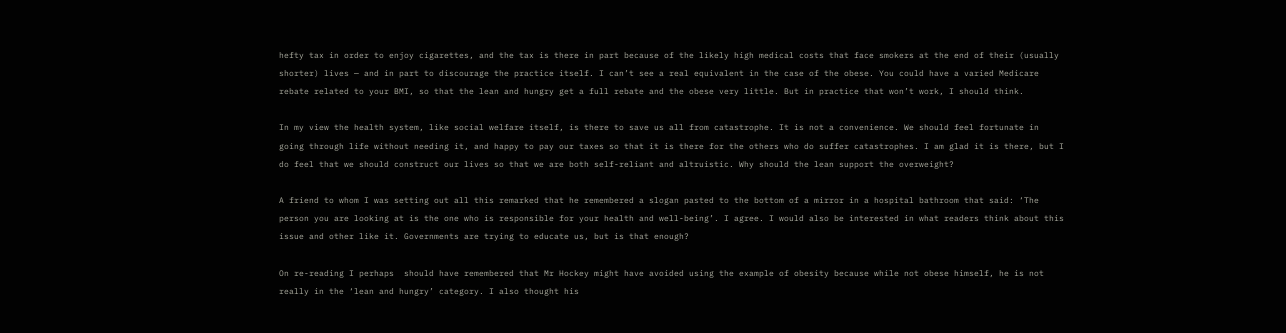hefty tax in order to enjoy cigarettes, and the tax is there in part because of the likely high medical costs that face smokers at the end of their (usually shorter) lives — and in part to discourage the practice itself. I can’t see a real equivalent in the case of the obese. You could have a varied Medicare rebate related to your BMI, so that the lean and hungry get a full rebate and the obese very little. But in practice that won’t work, I should think.

In my view the health system, like social welfare itself, is there to save us all from catastrophe. It is not a convenience. We should feel fortunate in going through life without needing it, and happy to pay our taxes so that it is there for the others who do suffer catastrophes. I am glad it is there, but I do feel that we should construct our lives so that we are both self-reliant and altruistic. Why should the lean support the overweight?

A friend to whom I was setting out all this remarked that he remembered a slogan pasted to the bottom of a mirror in a hospital bathroom that said: ‘The person you are looking at is the one who is responsible for your health and well-being’. I agree. I would also be interested in what readers think about this issue and other like it. Governments are trying to educate us, but is that enough?

On re-reading I perhaps  should have remembered that Mr Hockey might have avoided using the example of obesity because while not obese himself, he is not really in the ‘lean and hungry’ category. I also thought his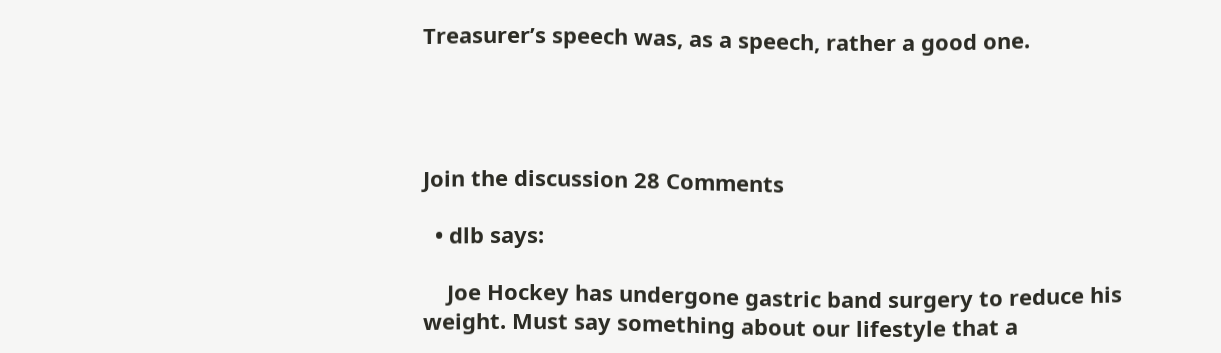Treasurer’s speech was, as a speech, rather a good one.




Join the discussion 28 Comments

  • dlb says:

    Joe Hockey has undergone gastric band surgery to reduce his weight. Must say something about our lifestyle that a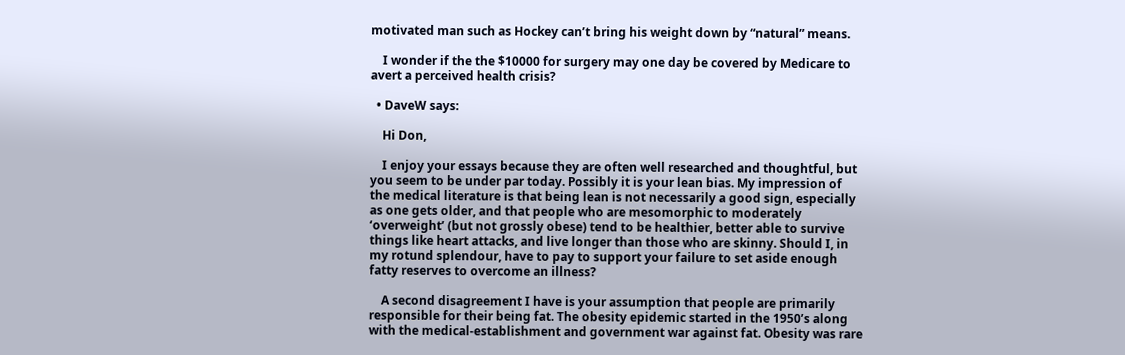motivated man such as Hockey can’t bring his weight down by “natural” means.

    I wonder if the the $10000 for surgery may one day be covered by Medicare to avert a perceived health crisis?

  • DaveW says:

    Hi Don,

    I enjoy your essays because they are often well researched and thoughtful, but you seem to be under par today. Possibly it is your lean bias. My impression of the medical literature is that being lean is not necessarily a good sign, especially as one gets older, and that people who are mesomorphic to moderately ‘overweight’ (but not grossly obese) tend to be healthier, better able to survive things like heart attacks, and live longer than those who are skinny. Should I, in my rotund splendour, have to pay to support your failure to set aside enough fatty reserves to overcome an illness?

    A second disagreement I have is your assumption that people are primarily responsible for their being fat. The obesity epidemic started in the 1950’s along with the medical-establishment and government war against fat. Obesity was rare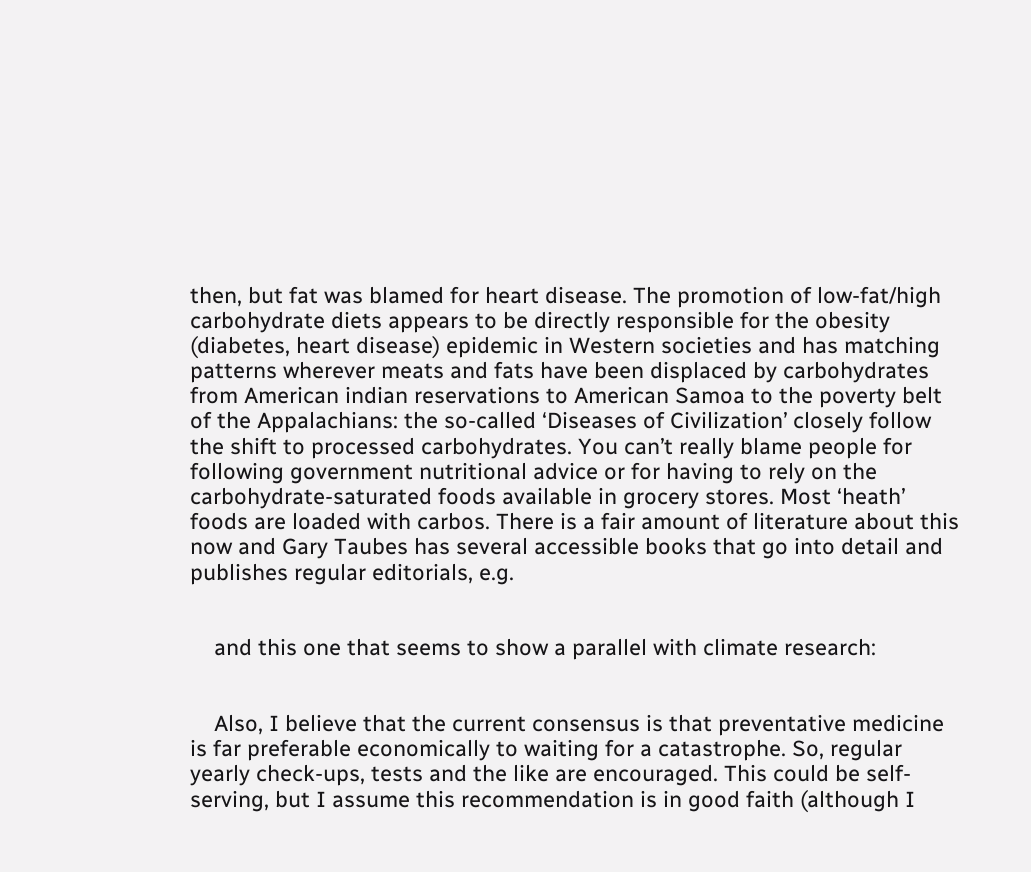then, but fat was blamed for heart disease. The promotion of low-fat/high carbohydrate diets appears to be directly responsible for the obesity (diabetes, heart disease) epidemic in Western societies and has matching patterns wherever meats and fats have been displaced by carbohydrates from American indian reservations to American Samoa to the poverty belt of the Appalachians: the so-called ‘Diseases of Civilization’ closely follow the shift to processed carbohydrates. You can’t really blame people for following government nutritional advice or for having to rely on the carbohydrate-saturated foods available in grocery stores. Most ‘heath’ foods are loaded with carbos. There is a fair amount of literature about this now and Gary Taubes has several accessible books that go into detail and publishes regular editorials, e.g.


    and this one that seems to show a parallel with climate research:


    Also, I believe that the current consensus is that preventative medicine is far preferable economically to waiting for a catastrophe. So, regular yearly check-ups, tests and the like are encouraged. This could be self-serving, but I assume this recommendation is in good faith (although I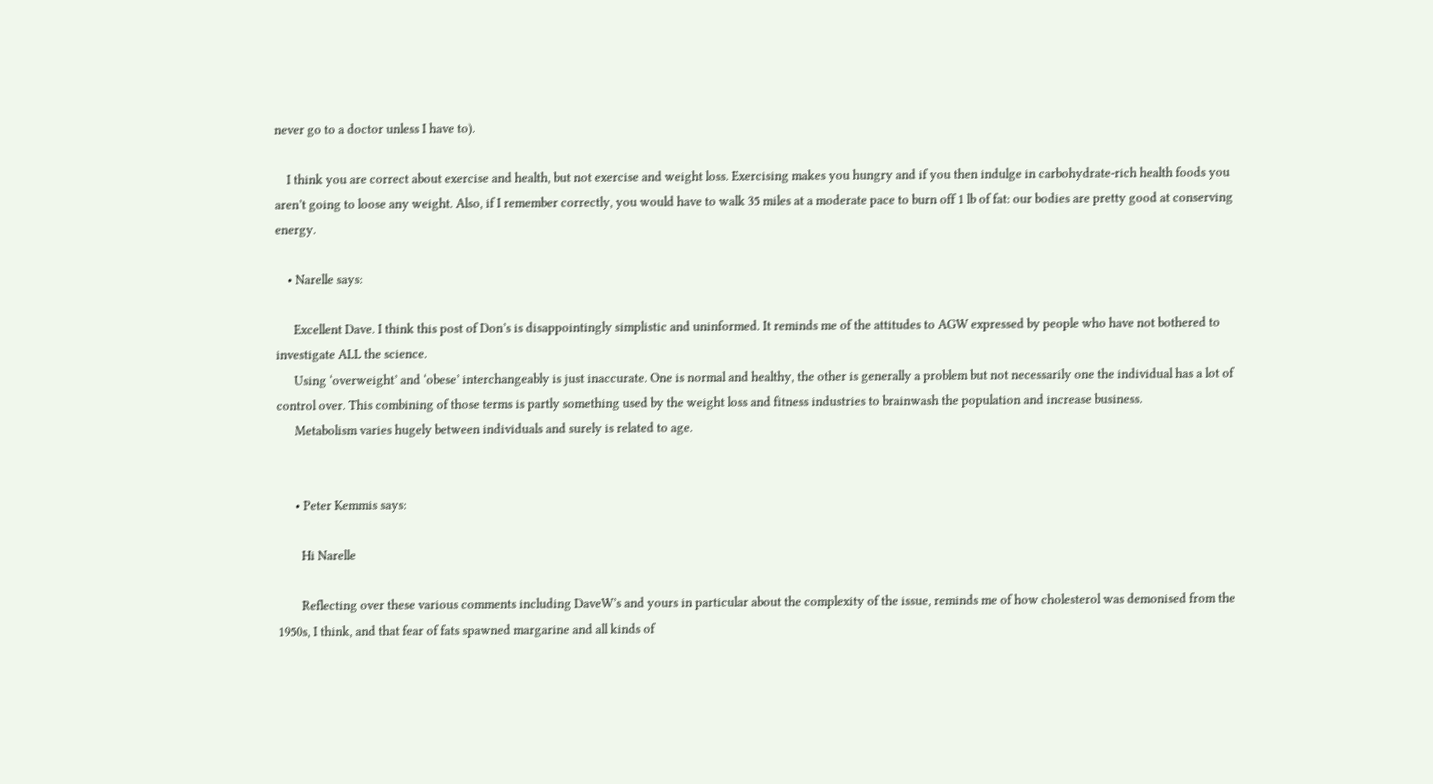never go to a doctor unless I have to).

    I think you are correct about exercise and health, but not exercise and weight loss. Exercising makes you hungry and if you then indulge in carbohydrate-rich health foods you aren’t going to loose any weight. Also, if I remember correctly, you would have to walk 35 miles at a moderate pace to burn off 1 lb of fat: our bodies are pretty good at conserving energy.

    • Narelle says:

      Excellent Dave. I think this post of Don’s is disappointingly simplistic and uninformed. It reminds me of the attitudes to AGW expressed by people who have not bothered to investigate ALL the science.
      Using ‘overweight’ and ‘obese’ interchangeably is just inaccurate. One is normal and healthy, the other is generally a problem but not necessarily one the individual has a lot of control over. This combining of those terms is partly something used by the weight loss and fitness industries to brainwash the population and increase business.
      Metabolism varies hugely between individuals and surely is related to age.


      • Peter Kemmis says:

        Hi Narelle

        Reflecting over these various comments including DaveW’s and yours in particular about the complexity of the issue, reminds me of how cholesterol was demonised from the 1950s, I think, and that fear of fats spawned margarine and all kinds of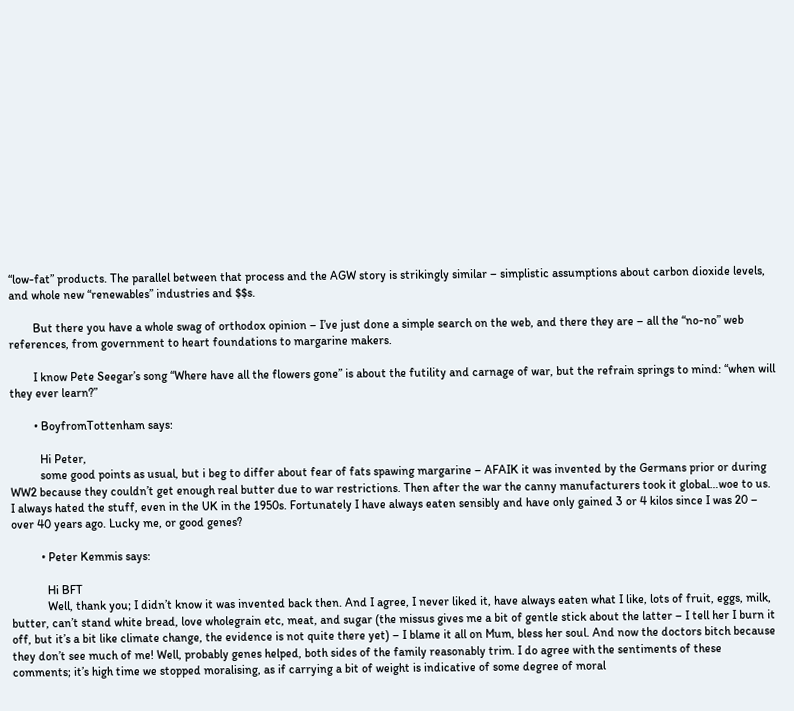“low-fat” products. The parallel between that process and the AGW story is strikingly similar – simplistic assumptions about carbon dioxide levels, and whole new “renewables” industries and $$s.

        But there you have a whole swag of orthodox opinion – I’ve just done a simple search on the web, and there they are – all the “no-no” web references, from government to heart foundations to margarine makers.

        I know Pete Seegar’s song “Where have all the flowers gone” is about the futility and carnage of war, but the refrain springs to mind: “when will they ever learn?”

        • BoyfromTottenham says:

          Hi Peter,
          some good points as usual, but i beg to differ about fear of fats spawing margarine – AFAIK it was invented by the Germans prior or during WW2 because they couldn’t get enough real butter due to war restrictions. Then after the war the canny manufacturers took it global…woe to us. I always hated the stuff, even in the UK in the 1950s. Fortunately I have always eaten sensibly and have only gained 3 or 4 kilos since I was 20 – over 40 years ago. Lucky me, or good genes?

          • Peter Kemmis says:

            Hi BFT
            Well, thank you; I didn’t know it was invented back then. And I agree, I never liked it, have always eaten what I like, lots of fruit, eggs, milk, butter, can’t stand white bread, love wholegrain etc, meat, and sugar (the missus gives me a bit of gentle stick about the latter – I tell her I burn it off, but it’s a bit like climate change, the evidence is not quite there yet) – I blame it all on Mum, bless her soul. And now the doctors bitch because they don’t see much of me! Well, probably genes helped, both sides of the family reasonably trim. I do agree with the sentiments of these comments; it’s high time we stopped moralising, as if carrying a bit of weight is indicative of some degree of moral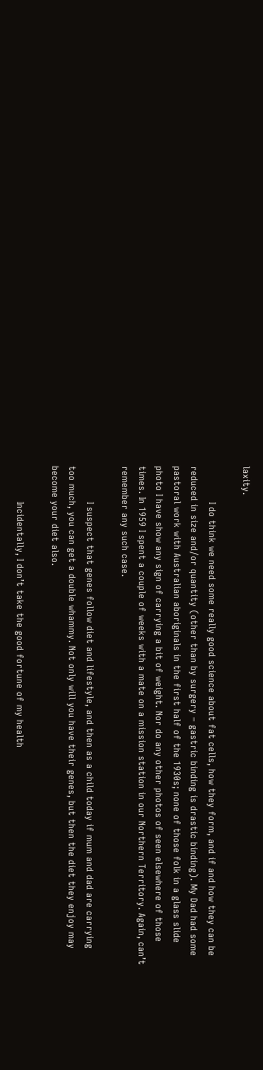laxity.

            I do think we need some really good science about fat cells, how they form, and if and how they can be reduced in size and/or quantity (other than by surgery – gastric binding is drastic binding). My Dad had some pastoral work with Australian aboriginals in the first half of the 1930s; none of those folk in a glass slide photo I have show any sign of carrying a bit of weight. Nor do any other photos of seen elsewhere of those times. In 1959 I spent a couple of weeks with a mate on a mission station in our Northern Territory. Again, can’t remember any such case.

            I suspect that genes follow diet and lifestyle, and then as a child today if mum and dad are carrying too much, you can get a double whammy. Not only will you have their genes, but then the diet they enjoy may become your diet also.

            Incidentally, I don’t take the good fortune of my health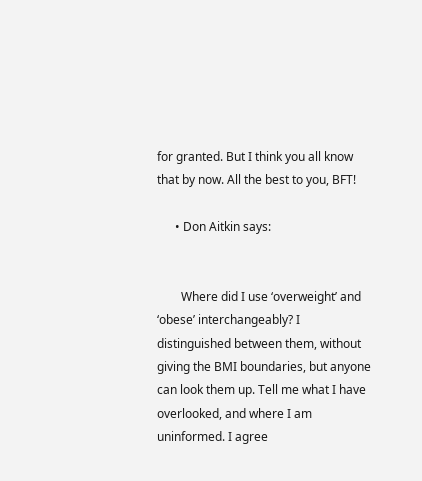for granted. But I think you all know that by now. All the best to you, BFT!

      • Don Aitkin says:


        Where did I use ‘overweight’ and ‘obese’ interchangeably? I distinguished between them, without giving the BMI boundaries, but anyone can look them up. Tell me what I have overlooked, and where I am uninformed. I agree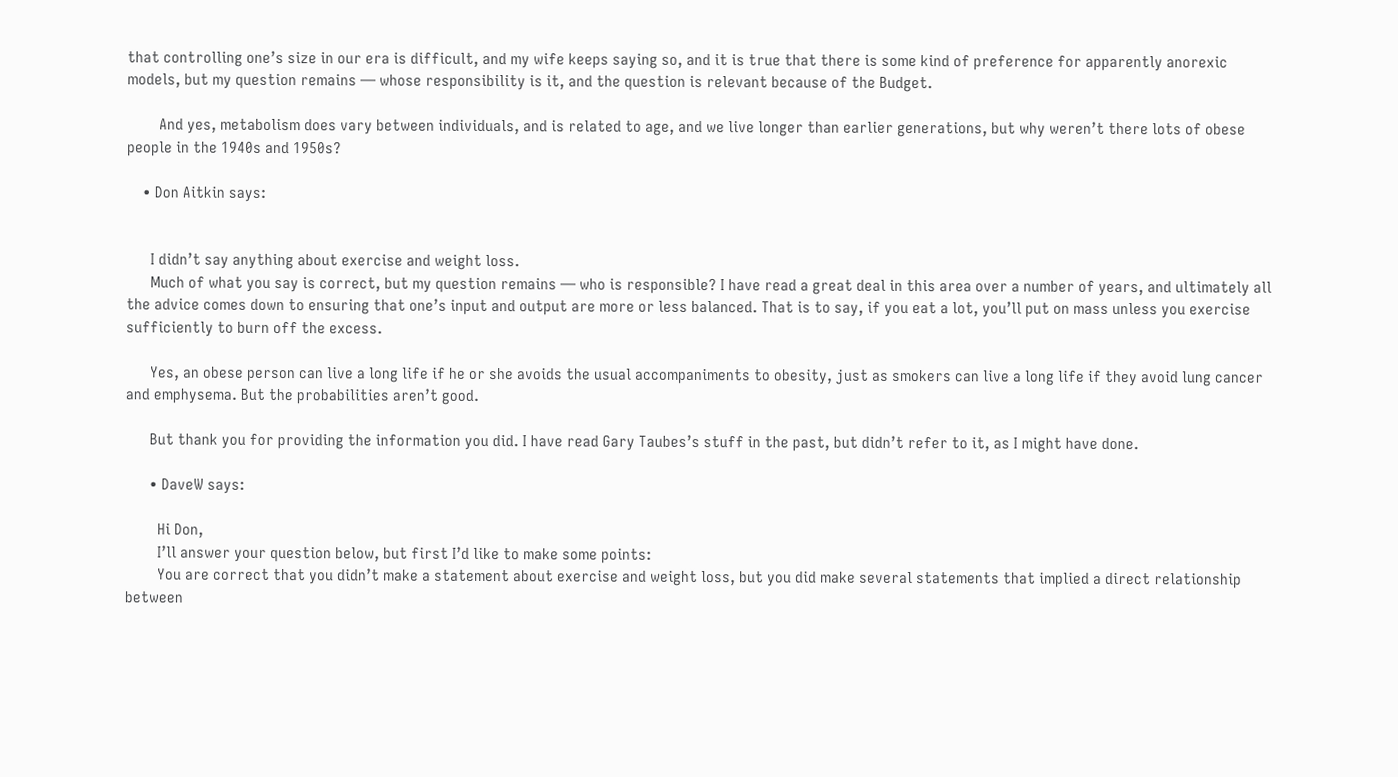that controlling one’s size in our era is difficult, and my wife keeps saying so, and it is true that there is some kind of preference for apparently anorexic models, but my question remains — whose responsibility is it, and the question is relevant because of the Budget.

        And yes, metabolism does vary between individuals, and is related to age, and we live longer than earlier generations, but why weren’t there lots of obese people in the 1940s and 1950s?

    • Don Aitkin says:


      I didn’t say anything about exercise and weight loss.
      Much of what you say is correct, but my question remains — who is responsible? I have read a great deal in this area over a number of years, and ultimately all the advice comes down to ensuring that one’s input and output are more or less balanced. That is to say, if you eat a lot, you’ll put on mass unless you exercise sufficiently to burn off the excess.

      Yes, an obese person can live a long life if he or she avoids the usual accompaniments to obesity, just as smokers can live a long life if they avoid lung cancer and emphysema. But the probabilities aren’t good.

      But thank you for providing the information you did. I have read Gary Taubes’s stuff in the past, but didn’t refer to it, as I might have done.

      • DaveW says:

        Hi Don,
        I’ll answer your question below, but first I’d like to make some points:
        You are correct that you didn’t make a statement about exercise and weight loss, but you did make several statements that implied a direct relationship between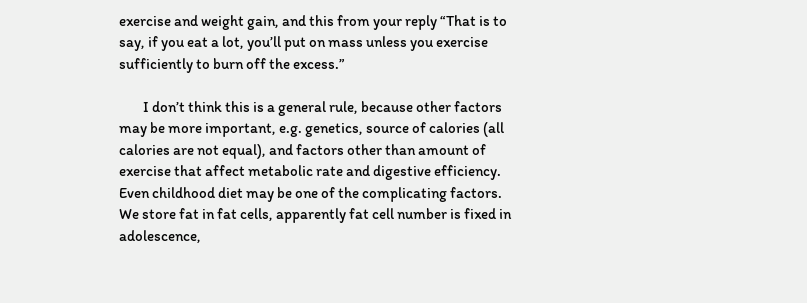exercise and weight gain, and this from your reply “That is to say, if you eat a lot, you’ll put on mass unless you exercise sufficiently to burn off the excess.”

        I don’t think this is a general rule, because other factors may be more important, e.g. genetics, source of calories (all calories are not equal), and factors other than amount of exercise that affect metabolic rate and digestive efficiency. Even childhood diet may be one of the complicating factors. We store fat in fat cells, apparently fat cell number is fixed in adolescence,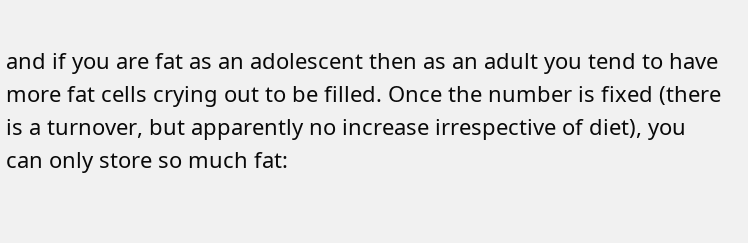and if you are fat as an adolescent then as an adult you tend to have more fat cells crying out to be filled. Once the number is fixed (there is a turnover, but apparently no increase irrespective of diet), you can only store so much fat: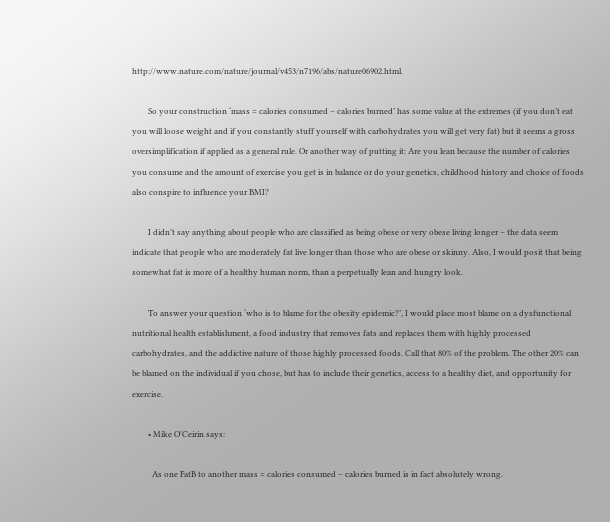http://www.nature.com/nature/journal/v453/n7196/abs/nature06902.html.

        So your construction ‘mass = calories consumed – calories burned’ has some value at the extremes (if you don’t eat you will loose weight and if you constantly stuff yourself with carbohydrates you will get very fat) but it seems a gross oversimplification if applied as a general rule. Or another way of putting it: Are you lean because the number of calories you consume and the amount of exercise you get is in balance or do your genetics, childhood history and choice of foods also conspire to influence your BMI?

        I didn’t say anything about people who are classified as being obese or very obese living longer – the data seem indicate that people who are moderately fat live longer than those who are obese or skinny. Also, I would posit that being somewhat fat is more of a healthy human norm, than a perpetually lean and hungry look.

        To answer your question ‘who is to blame for the obesity epidemic?’, I would place most blame on a dysfunctional nutritional health establishment, a food industry that removes fats and replaces them with highly processed carbohydrates, and the addictive nature of those highly processed foods. Call that 80% of the problem. The other 20% can be blamed on the individual if you chose, but has to include their genetics, access to a healthy diet, and opportunity for exercise.

        • Mike O'Ceirin says:

          As one FatB to another mass = calories consumed – calories burned is in fact absolutely wrong.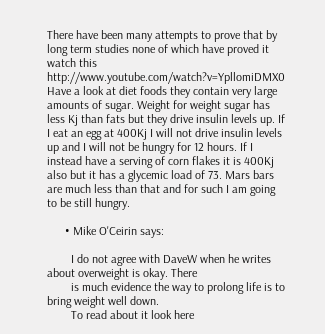There have been many attempts to prove that by long term studies none of which have proved it watch this http://www.youtube.com/watch?v=YpllomiDMX0 Have a look at diet foods they contain very large amounts of sugar. Weight for weight sugar has less Kj than fats but they drive insulin levels up. If I eat an egg at 400Kj I will not drive insulin levels up and I will not be hungry for 12 hours. If I instead have a serving of corn flakes it is 400Kj also but it has a glycemic load of 73. Mars bars are much less than that and for such I am going to be still hungry.

      • Mike O'Ceirin says:

        I do not agree with DaveW when he writes about overweight is okay. There
        is much evidence the way to prolong life is to bring weight well down.
        To read about it look here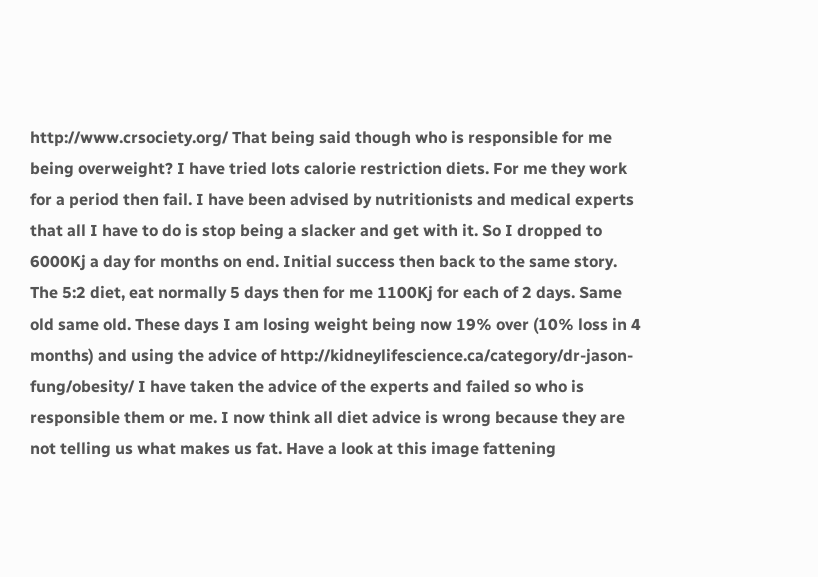http://www.crsociety.org/ That being said though who is responsible for me being overweight? I have tried lots calorie restriction diets. For me they work for a period then fail. I have been advised by nutritionists and medical experts that all I have to do is stop being a slacker and get with it. So I dropped to 6000Kj a day for months on end. Initial success then back to the same story. The 5:2 diet, eat normally 5 days then for me 1100Kj for each of 2 days. Same old same old. These days I am losing weight being now 19% over (10% loss in 4 months) and using the advice of http://kidneylifescience.ca/category/dr-jason-fung/obesity/ I have taken the advice of the experts and failed so who is responsible them or me. I now think all diet advice is wrong because they are not telling us what makes us fat. Have a look at this image fattening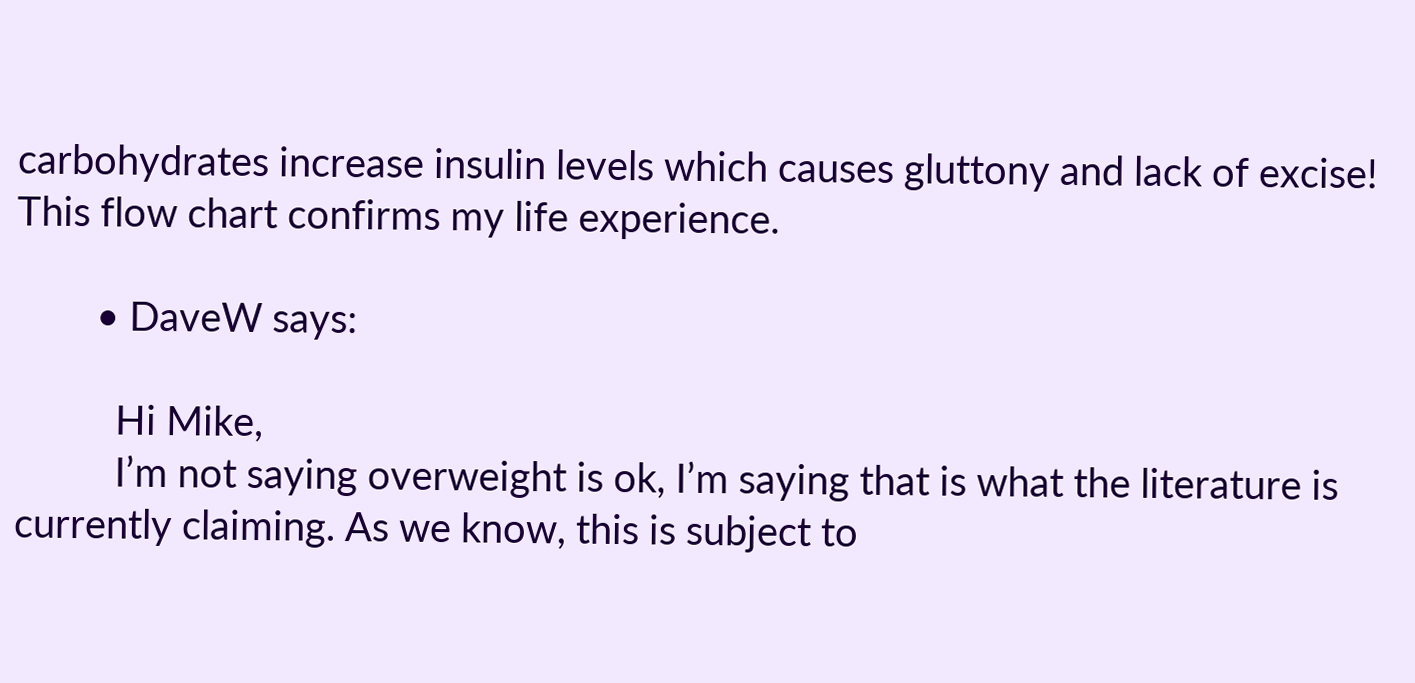carbohydrates increase insulin levels which causes gluttony and lack of excise! This flow chart confirms my life experience.

        • DaveW says:

          Hi Mike,
          I’m not saying overweight is ok, I’m saying that is what the literature is currently claiming. As we know, this is subject to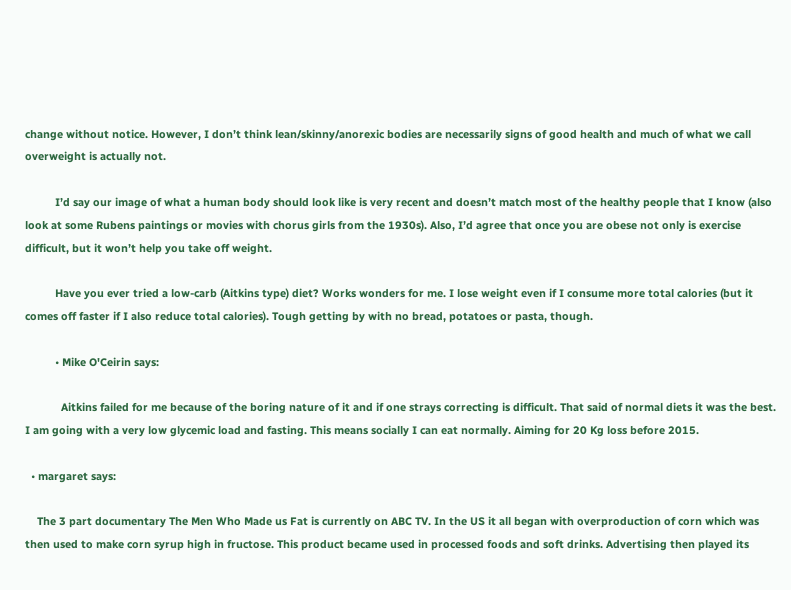change without notice. However, I don’t think lean/skinny/anorexic bodies are necessarily signs of good health and much of what we call overweight is actually not.

          I’d say our image of what a human body should look like is very recent and doesn’t match most of the healthy people that I know (also look at some Rubens paintings or movies with chorus girls from the 1930s). Also, I’d agree that once you are obese not only is exercise difficult, but it won’t help you take off weight.

          Have you ever tried a low-carb (Aitkins type) diet? Works wonders for me. I lose weight even if I consume more total calories (but it comes off faster if I also reduce total calories). Tough getting by with no bread, potatoes or pasta, though.

          • Mike O'Ceirin says:

            Aitkins failed for me because of the boring nature of it and if one strays correcting is difficult. That said of normal diets it was the best. I am going with a very low glycemic load and fasting. This means socially I can eat normally. Aiming for 20 Kg loss before 2015.

  • margaret says:

    The 3 part documentary The Men Who Made us Fat is currently on ABC TV. In the US it all began with overproduction of corn which was then used to make corn syrup high in fructose. This product became used in processed foods and soft drinks. Advertising then played its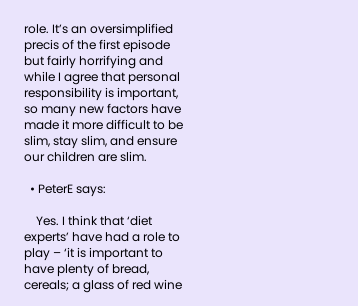role. It’s an oversimplified precis of the first episode but fairly horrifying and while I agree that personal responsibility is important, so many new factors have made it more difficult to be slim, stay slim, and ensure our children are slim.

  • PeterE says:

    Yes. I think that ‘diet experts’ have had a role to play – ‘it is important to have plenty of bread, cereals; a glass of red wine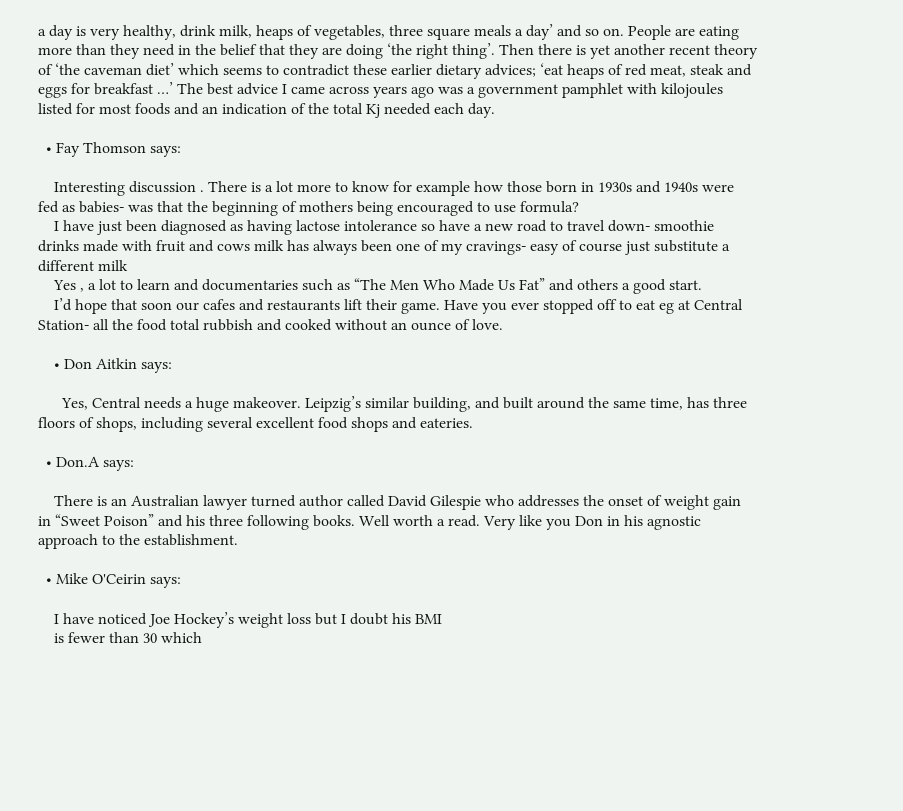a day is very healthy, drink milk, heaps of vegetables, three square meals a day’ and so on. People are eating more than they need in the belief that they are doing ‘the right thing’. Then there is yet another recent theory of ‘the caveman diet’ which seems to contradict these earlier dietary advices; ‘eat heaps of red meat, steak and eggs for breakfast …’ The best advice I came across years ago was a government pamphlet with kilojoules listed for most foods and an indication of the total Kj needed each day.

  • Fay Thomson says:

    Interesting discussion . There is a lot more to know for example how those born in 1930s and 1940s were fed as babies- was that the beginning of mothers being encouraged to use formula?
    I have just been diagnosed as having lactose intolerance so have a new road to travel down- smoothie drinks made with fruit and cows milk has always been one of my cravings- easy of course just substitute a different milk
    Yes , a lot to learn and documentaries such as “The Men Who Made Us Fat” and others a good start.
    I’d hope that soon our cafes and restaurants lift their game. Have you ever stopped off to eat eg at Central Station- all the food total rubbish and cooked without an ounce of love.

    • Don Aitkin says:

      Yes, Central needs a huge makeover. Leipzig’s similar building, and built around the same time, has three floors of shops, including several excellent food shops and eateries.

  • Don.A says:

    There is an Australian lawyer turned author called David Gilespie who addresses the onset of weight gain in “Sweet Poison” and his three following books. Well worth a read. Very like you Don in his agnostic approach to the establishment.

  • Mike O'Ceirin says:

    I have noticed Joe Hockey’s weight loss but I doubt his BMI
    is fewer than 30 which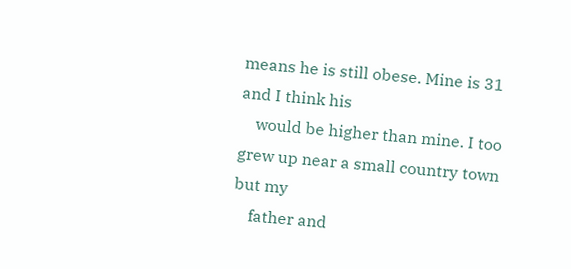means he is still obese. Mine is 31 and I think his
    would be higher than mine. I too grew up near a small country town but my
    father and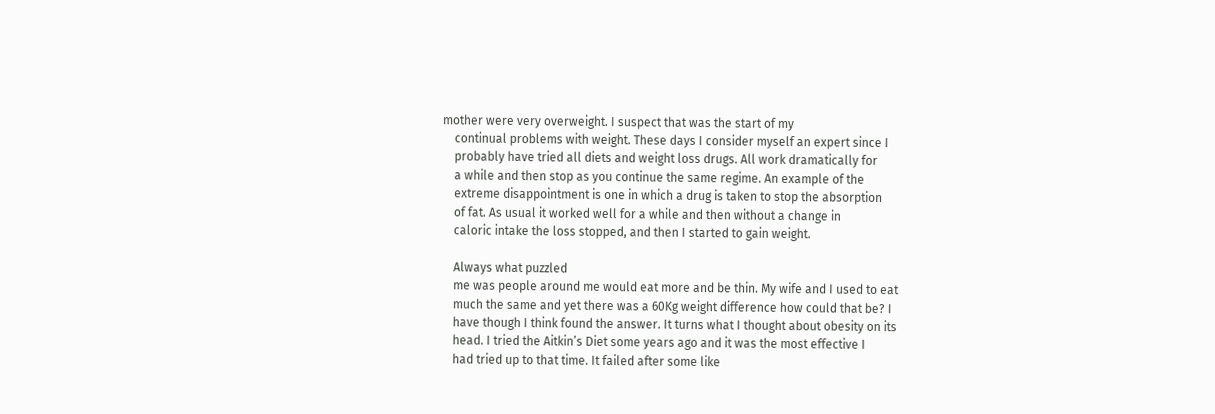mother were very overweight. I suspect that was the start of my
    continual problems with weight. These days I consider myself an expert since I
    probably have tried all diets and weight loss drugs. All work dramatically for
    a while and then stop as you continue the same regime. An example of the
    extreme disappointment is one in which a drug is taken to stop the absorption
    of fat. As usual it worked well for a while and then without a change in
    caloric intake the loss stopped, and then I started to gain weight.

    Always what puzzled
    me was people around me would eat more and be thin. My wife and I used to eat
    much the same and yet there was a 60Kg weight difference how could that be? I
    have though I think found the answer. It turns what I thought about obesity on its
    head. I tried the Aitkin’s Diet some years ago and it was the most effective I
    had tried up to that time. It failed after some like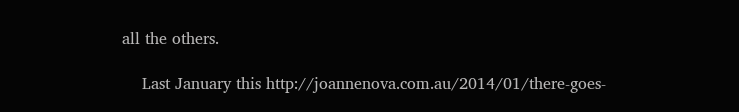all the others.

    Last January this http://joannenova.com.au/2014/01/there-goes-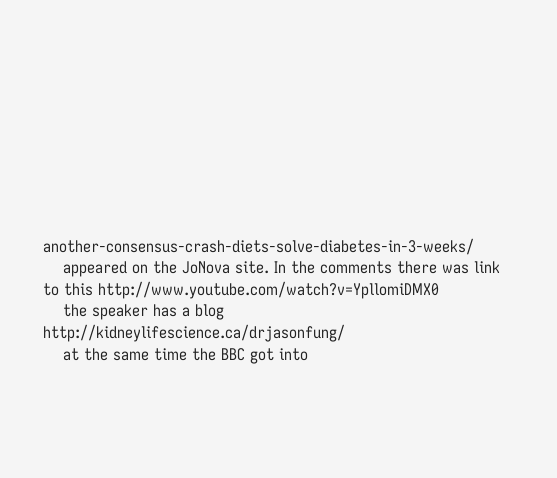another-consensus-crash-diets-solve-diabetes-in-3-weeks/
    appeared on the JoNova site. In the comments there was link to this http://www.youtube.com/watch?v=YpllomiDMX0
    the speaker has a blog http://kidneylifescience.ca/drjasonfung/
    at the same time the BBC got into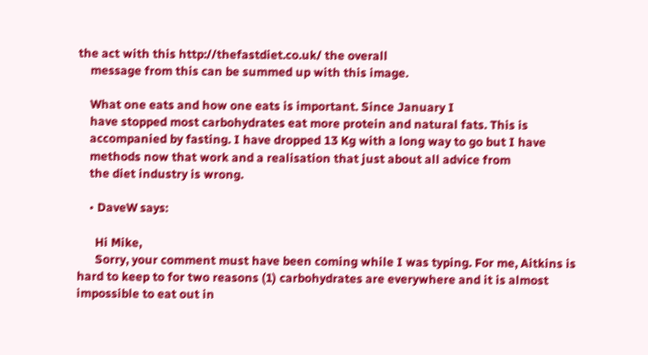the act with this http://thefastdiet.co.uk/ the overall
    message from this can be summed up with this image.

    What one eats and how one eats is important. Since January I
    have stopped most carbohydrates eat more protein and natural fats. This is
    accompanied by fasting. I have dropped 13 Kg with a long way to go but I have
    methods now that work and a realisation that just about all advice from
    the diet industry is wrong.

    • DaveW says:

      Hi Mike,
      Sorry, your comment must have been coming while I was typing. For me, Aitkins is hard to keep to for two reasons (1) carbohydrates are everywhere and it is almost impossible to eat out in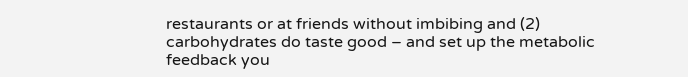restaurants or at friends without imbibing and (2) carbohydrates do taste good – and set up the metabolic feedback you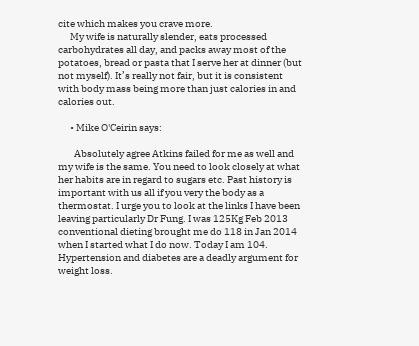cite which makes you crave more.
      My wife is naturally slender, eats processed carbohydrates all day, and packs away most of the potatoes, bread or pasta that I serve her at dinner (but not myself). It’s really not fair, but it is consistent with body mass being more than just calories in and calories out.

      • Mike O'Ceirin says:

        Absolutely agree Atkins failed for me as well and my wife is the same. You need to look closely at what her habits are in regard to sugars etc. Past history is important with us all if you very the body as a thermostat. I urge you to look at the links I have been leaving particularly Dr Fung. I was 125Kg Feb 2013 conventional dieting brought me do 118 in Jan 2014 when I started what I do now. Today I am 104. Hypertension and diabetes are a deadly argument for weight loss.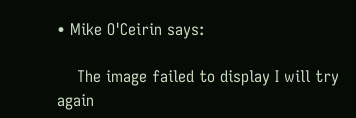• Mike O'Ceirin says:

    The image failed to display I will try again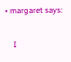• margaret says:

    I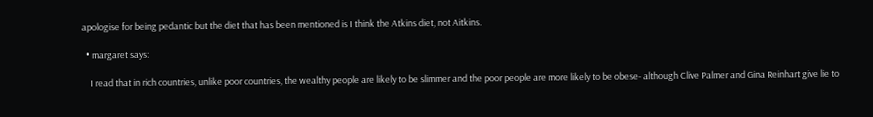apologise for being pedantic but the diet that has been mentioned is I think the Atkins diet, not Aitkins.

  • margaret says:

    I read that in rich countries, unlike poor countries, the wealthy people are likely to be slimmer and the poor people are more likely to be obese- although Clive Palmer and Gina Reinhart give lie to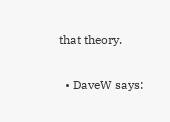that theory.

  • DaveW says: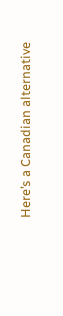Here’s a Canadian alternative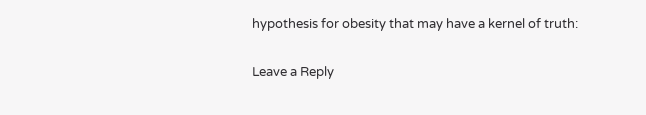hypothesis for obesity that may have a kernel of truth:


Leave a Reply